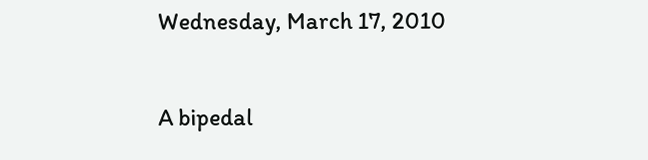Wednesday, March 17, 2010

A bipedal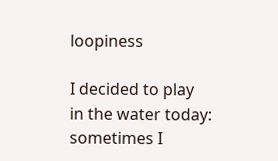loopiness

I decided to play
in the water today:
sometimes I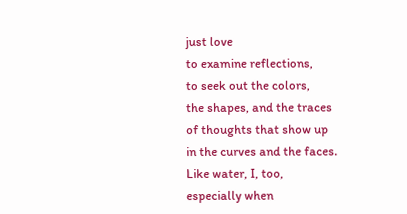just love
to examine reflections,
to seek out the colors,
the shapes, and the traces
of thoughts that show up
in the curves and the faces.
Like water, I, too,
especially when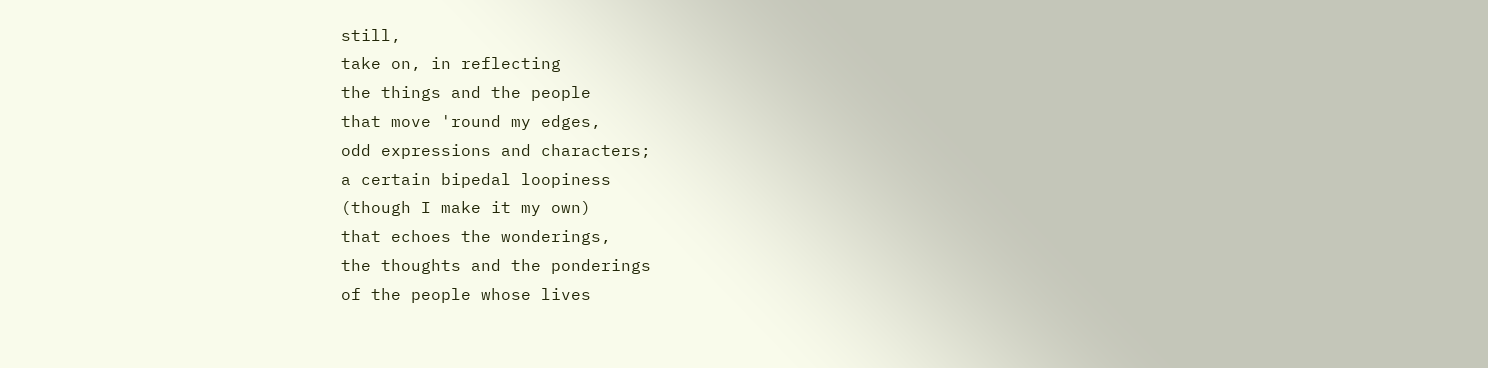still,
take on, in reflecting
the things and the people
that move 'round my edges,
odd expressions and characters;
a certain bipedal loopiness
(though I make it my own)
that echoes the wonderings,
the thoughts and the ponderings
of the people whose lives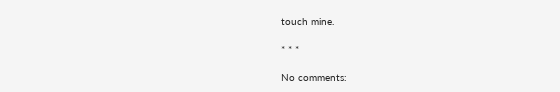touch mine.

* * *

No comments: